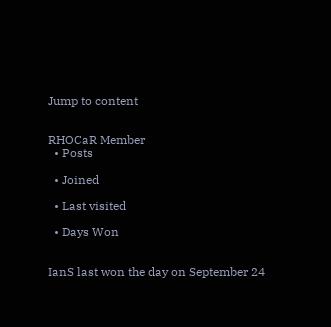Jump to content


RHOCaR Member
  • Posts

  • Joined

  • Last visited

  • Days Won


IanS last won the day on September 24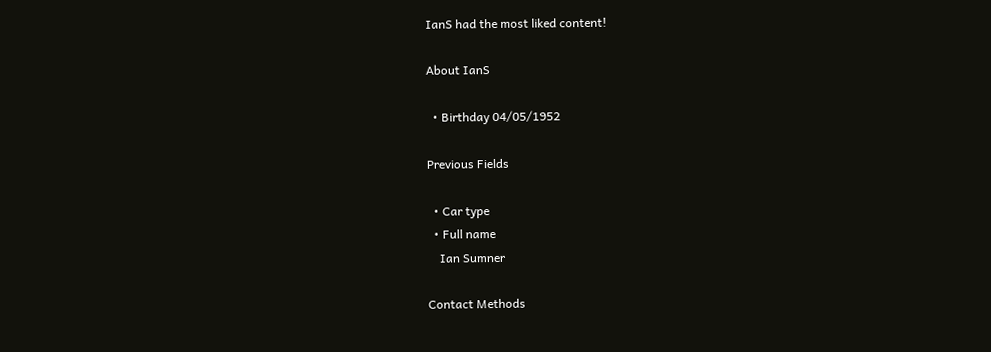IanS had the most liked content!

About IanS

  • Birthday 04/05/1952

Previous Fields

  • Car type
  • Full name
    Ian Sumner

Contact Methods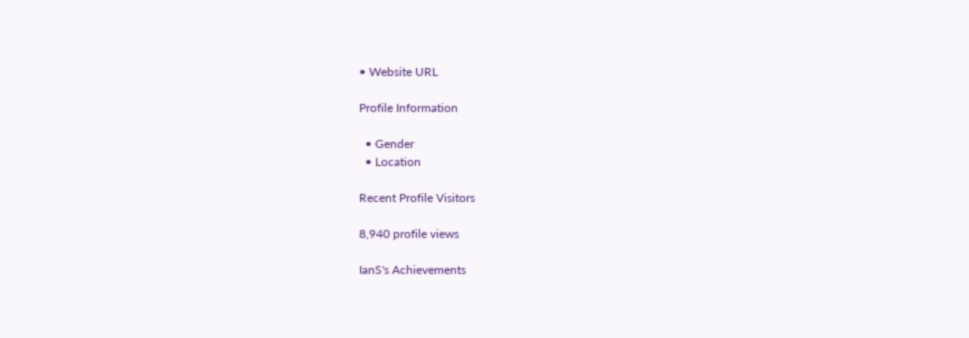• Website URL

Profile Information

  • Gender
  • Location

Recent Profile Visitors

8,940 profile views

IanS's Achievements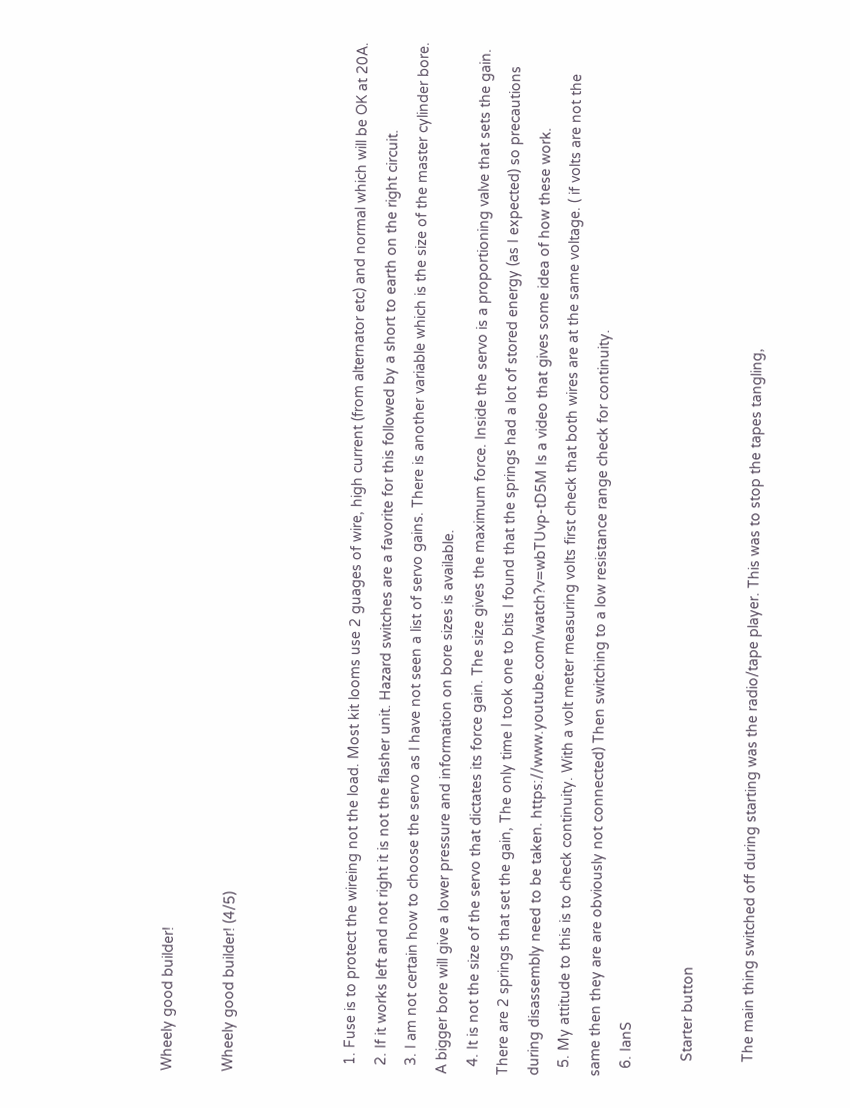Wheely good builder!

Wheely good builder! (4/5)



  1. Fuse is to protect the wireing not the load. Most kit looms use 2 guages of wire, high current (from alternator etc) and normal which will be OK at 20A.
  2. If it works left and not right it is not the flasher unit. Hazard switches are a favorite for this followed by a short to earth on the right circuit.
  3. I am not certain how to choose the servo as I have not seen a list of servo gains. There is another variable which is the size of the master cylinder bore. A bigger bore will give a lower pressure and information on bore sizes is available.
  4. It is not the size of the servo that dictates its force gain. The size gives the maximum force. Inside the servo is a proportioning valve that sets the gain. There are 2 springs that set the gain, The only time I took one to bits I found that the springs had a lot of stored energy (as I expected) so precautions during disassembly need to be taken. https://www.youtube.com/watch?v=wbTUvp-tD5M Is a video that gives some idea of how these work.
  5. My attitude to this is to check continuity. With a volt meter measuring volts first check that both wires are at the same voltage. ( if volts are not the same then they are are obviously not connected) Then switching to a low resistance range check for continuity.
  6. IanS

    Starter button

    The main thing switched off during starting was the radio/tape player. This was to stop the tapes tangling,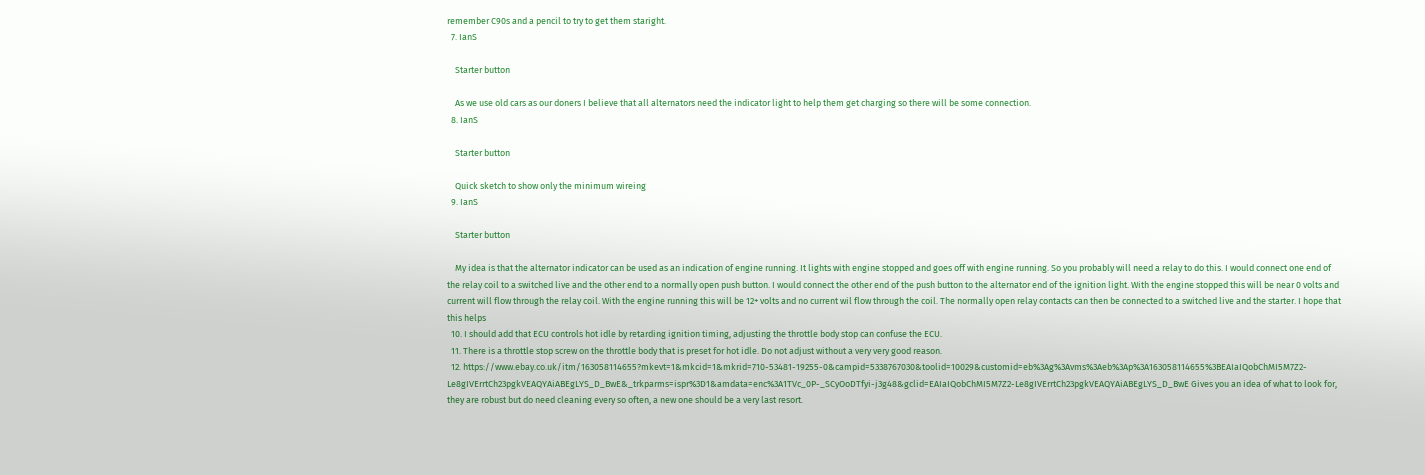remember C90s and a pencil to try to get them staright.
  7. IanS

    Starter button

    As we use old cars as our doners I believe that all alternators need the indicator light to help them get charging so there will be some connection.
  8. IanS

    Starter button

    Quick sketch to show only the minimum wireing
  9. IanS

    Starter button

    My idea is that the alternator indicator can be used as an indication of engine running. It lights with engine stopped and goes off with engine running. So you probably will need a relay to do this. I would connect one end of the relay coil to a switched live and the other end to a normally open push button. I would connect the other end of the push button to the alternator end of the ignition light. With the engine stopped this will be near 0 volts and current will flow through the relay coil. With the engine running this will be 12+ volts and no current wil flow through the coil. The normally open relay contacts can then be connected to a switched live and the starter. I hope that this helps
  10. I should add that ECU controls hot idle by retarding ignition timing, adjusting the throttle body stop can confuse the ECU.
  11. There is a throttle stop screw on the throttle body that is preset for hot idle. Do not adjust without a very very good reason.
  12. https://www.ebay.co.uk/itm/163058114655?mkevt=1&mkcid=1&mkrid=710-53481-19255-0&campid=5338767030&toolid=10029&customid=eb%3Ag%3Avms%3Aeb%3Ap%3A163058114655%3BEAIaIQobChMI5M7Z2-Le8gIVErrtCh23pgkVEAQYAiABEgLYS_D_BwE&_trkparms=ispr%3D1&amdata=enc%3A1TVc_0P-_SCyOoDTfyi-j3g48&gclid=EAIaIQobChMI5M7Z2-Le8gIVErrtCh23pgkVEAQYAiABEgLYS_D_BwE Gives you an idea of what to look for, they are robust but do need cleaning every so often, a new one should be a very last resort.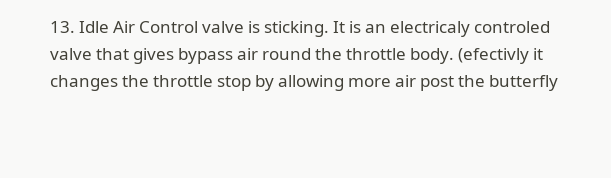13. Idle Air Control valve is sticking. It is an electricaly controled valve that gives bypass air round the throttle body. (efectivly it changes the throttle stop by allowing more air post the butterfly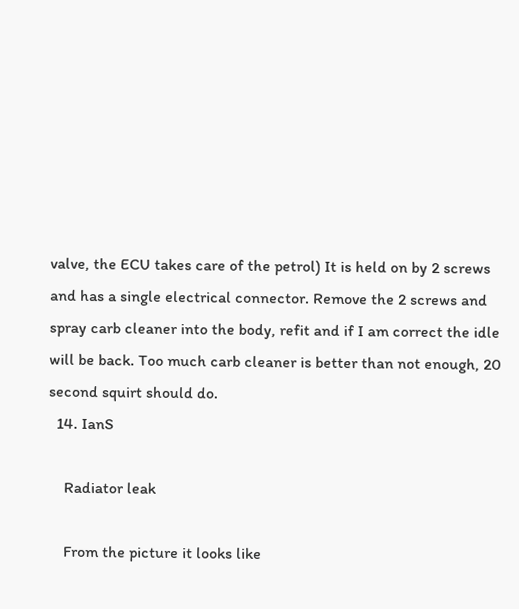valve, the ECU takes care of the petrol) It is held on by 2 screws and has a single electrical connector. Remove the 2 screws and spray carb cleaner into the body, refit and if I am correct the idle will be back. Too much carb cleaner is better than not enough, 20 second squirt should do.
  14. IanS

    Radiator leak

    From the picture it looks like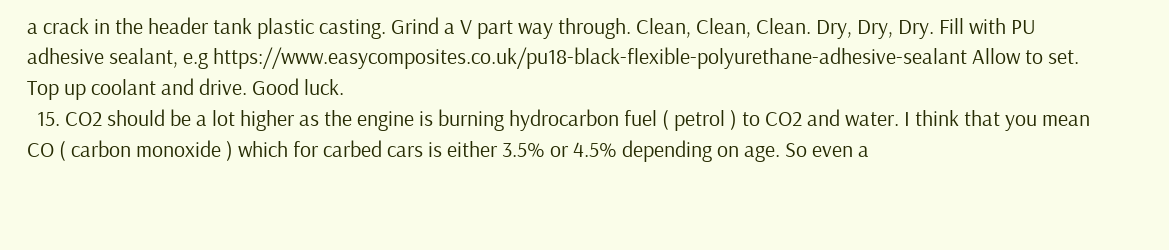a crack in the header tank plastic casting. Grind a V part way through. Clean, Clean, Clean. Dry, Dry, Dry. Fill with PU adhesive sealant, e.g https://www.easycomposites.co.uk/pu18-black-flexible-polyurethane-adhesive-sealant Allow to set. Top up coolant and drive. Good luck.
  15. CO2 should be a lot higher as the engine is burning hydrocarbon fuel ( petrol ) to CO2 and water. I think that you mean CO ( carbon monoxide ) which for carbed cars is either 3.5% or 4.5% depending on age. So even a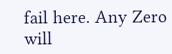fail here. Any Zero will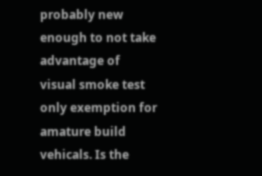probably new enough to not take advantage of visual smoke test only exemption for amature build vehicals. Is the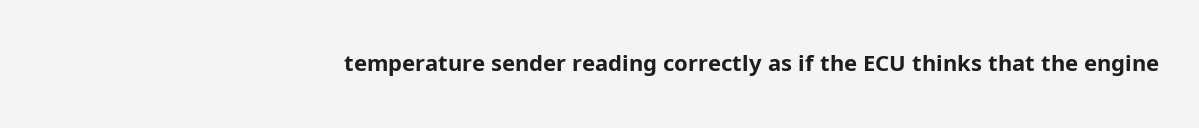temperature sender reading correctly as if the ECU thinks that the engine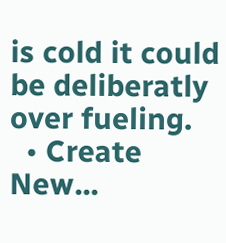is cold it could be deliberatly over fueling.
  • Create New...